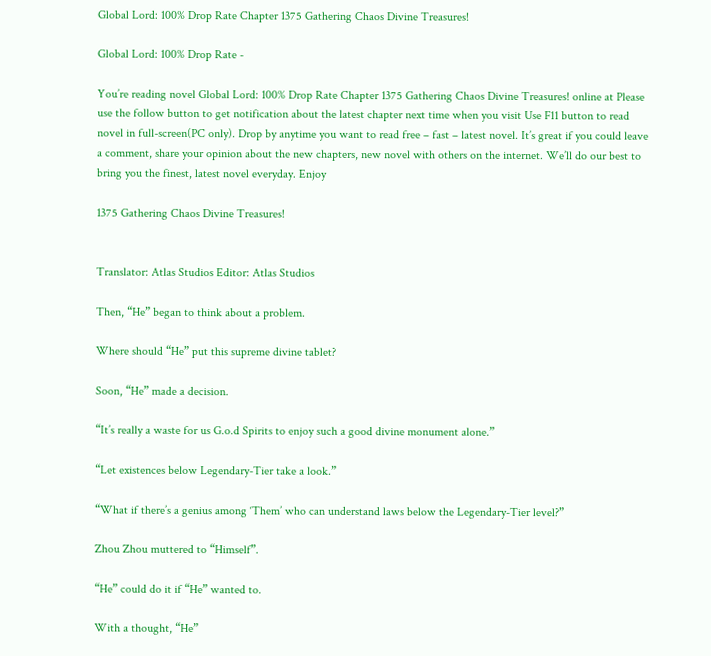Global Lord: 100% Drop Rate Chapter 1375 Gathering Chaos Divine Treasures!

Global Lord: 100% Drop Rate -

You’re reading novel Global Lord: 100% Drop Rate Chapter 1375 Gathering Chaos Divine Treasures! online at Please use the follow button to get notification about the latest chapter next time when you visit Use F11 button to read novel in full-screen(PC only). Drop by anytime you want to read free – fast – latest novel. It’s great if you could leave a comment, share your opinion about the new chapters, new novel with others on the internet. We’ll do our best to bring you the finest, latest novel everyday. Enjoy

1375 Gathering Chaos Divine Treasures!


Translator: Atlas Studios Editor: Atlas Studios

Then, “He” began to think about a problem.

Where should “He” put this supreme divine tablet?

Soon, “He” made a decision.

“It’s really a waste for us G.o.d Spirits to enjoy such a good divine monument alone.”

“Let existences below Legendary-Tier take a look.”

“What if there’s a genius among ‘Them’ who can understand laws below the Legendary-Tier level?”

Zhou Zhou muttered to “Himself”.

“He” could do it if “He” wanted to.

With a thought, “He”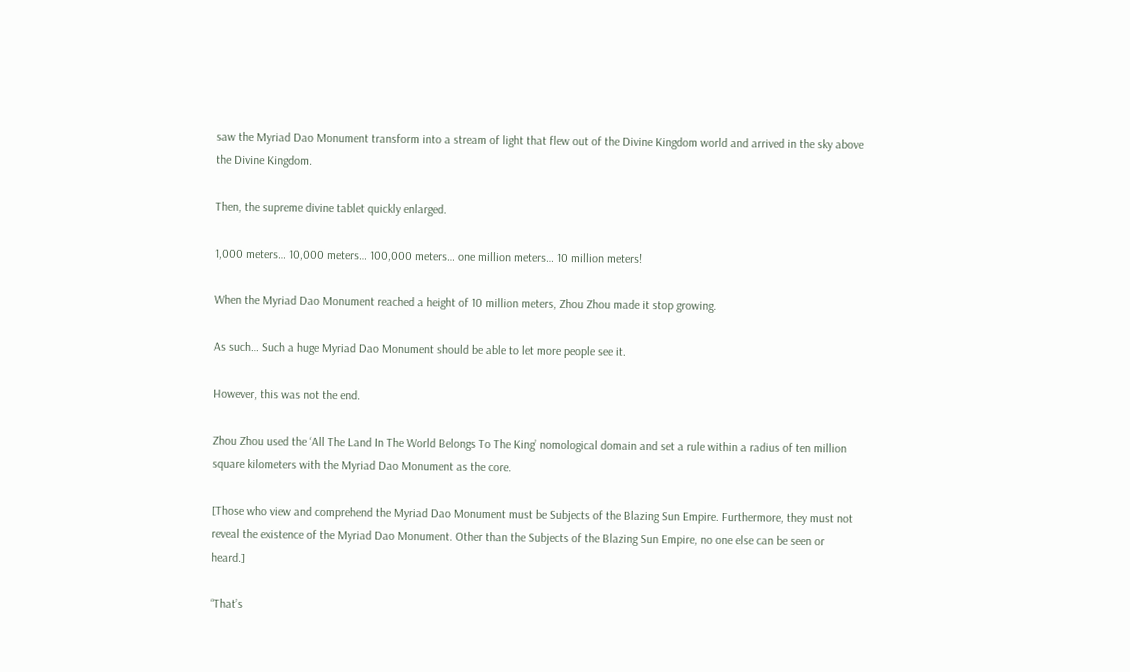saw the Myriad Dao Monument transform into a stream of light that flew out of the Divine Kingdom world and arrived in the sky above the Divine Kingdom.

Then, the supreme divine tablet quickly enlarged.

1,000 meters… 10,000 meters… 100,000 meters… one million meters… 10 million meters!

When the Myriad Dao Monument reached a height of 10 million meters, Zhou Zhou made it stop growing.

As such… Such a huge Myriad Dao Monument should be able to let more people see it.

However, this was not the end.

Zhou Zhou used the ‘All The Land In The World Belongs To The King’ nomological domain and set a rule within a radius of ten million square kilometers with the Myriad Dao Monument as the core.

[Those who view and comprehend the Myriad Dao Monument must be Subjects of the Blazing Sun Empire. Furthermore, they must not reveal the existence of the Myriad Dao Monument. Other than the Subjects of the Blazing Sun Empire, no one else can be seen or heard.]

“That’s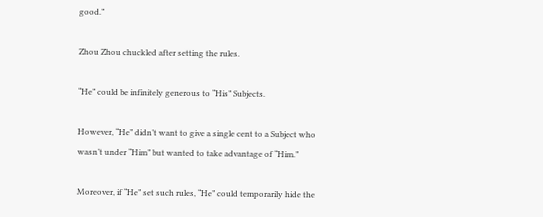good.”

Zhou Zhou chuckled after setting the rules.

“He” could be infinitely generous to “His” Subjects.

However, “He” didn’t want to give a single cent to a Subject who wasn’t under “Him” but wanted to take advantage of “Him.”

Moreover, if “He” set such rules, “He” could temporarily hide the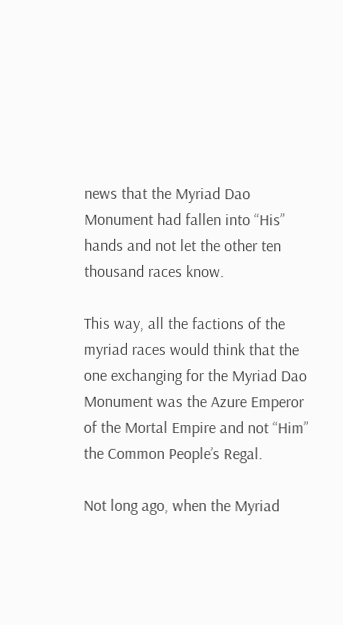news that the Myriad Dao Monument had fallen into “His” hands and not let the other ten thousand races know.

This way, all the factions of the myriad races would think that the one exchanging for the Myriad Dao Monument was the Azure Emperor of the Mortal Empire and not “Him” the Common People’s Regal.

Not long ago, when the Myriad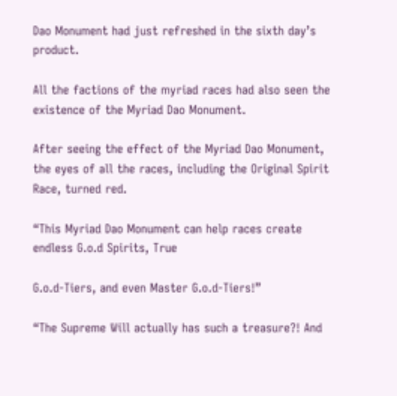Dao Monument had just refreshed in the sixth day’s product.

All the factions of the myriad races had also seen the existence of the Myriad Dao Monument.

After seeing the effect of the Myriad Dao Monument, the eyes of all the races, including the Original Spirit Race, turned red.

“This Myriad Dao Monument can help races create endless G.o.d Spirits, True

G.o.d-Tiers, and even Master G.o.d-Tiers!”

“The Supreme Will actually has such a treasure?! And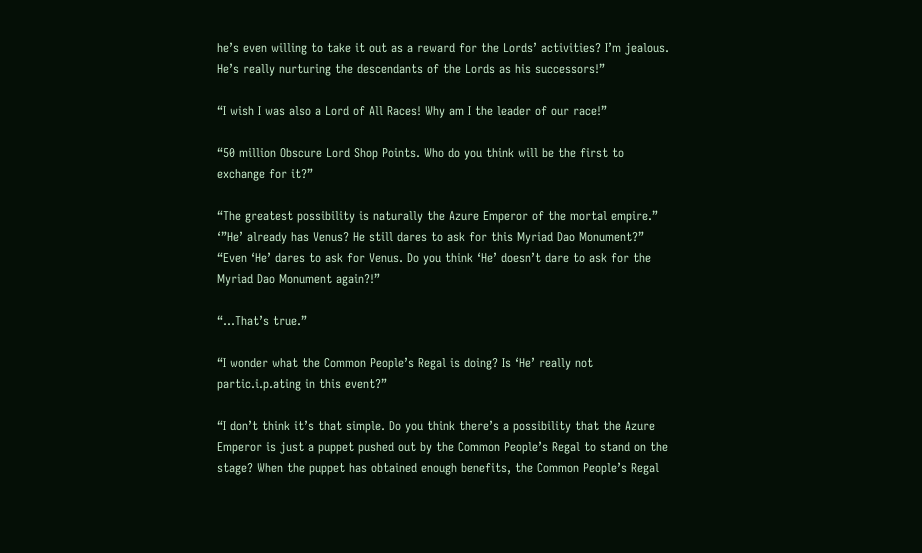he’s even willing to take it out as a reward for the Lords’ activities? I’m jealous. He’s really nurturing the descendants of the Lords as his successors!”

“I wish I was also a Lord of All Races! Why am I the leader of our race!”

“50 million Obscure Lord Shop Points. Who do you think will be the first to exchange for it?”

“The greatest possibility is naturally the Azure Emperor of the mortal empire.” ‘”He’ already has Venus? He still dares to ask for this Myriad Dao Monument?” “Even ‘He’ dares to ask for Venus. Do you think ‘He’ doesn’t dare to ask for the Myriad Dao Monument again?!”

“…That’s true.”

“I wonder what the Common People’s Regal is doing? Is ‘He’ really not partic.i.p.ating in this event?”

“I don’t think it’s that simple. Do you think there’s a possibility that the Azure Emperor is just a puppet pushed out by the Common People’s Regal to stand on the stage? When the puppet has obtained enough benefits, the Common People’s Regal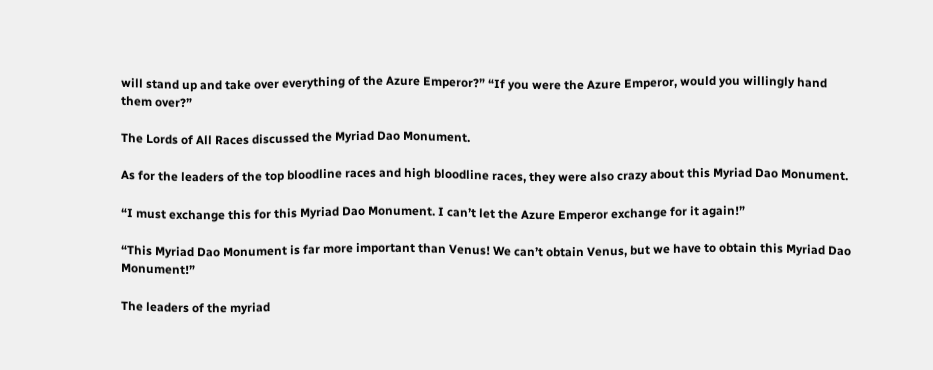will stand up and take over everything of the Azure Emperor?” “If you were the Azure Emperor, would you willingly hand them over?”

The Lords of All Races discussed the Myriad Dao Monument.

As for the leaders of the top bloodline races and high bloodline races, they were also crazy about this Myriad Dao Monument.

“I must exchange this for this Myriad Dao Monument. I can’t let the Azure Emperor exchange for it again!”

“This Myriad Dao Monument is far more important than Venus! We can’t obtain Venus, but we have to obtain this Myriad Dao Monument!”

The leaders of the myriad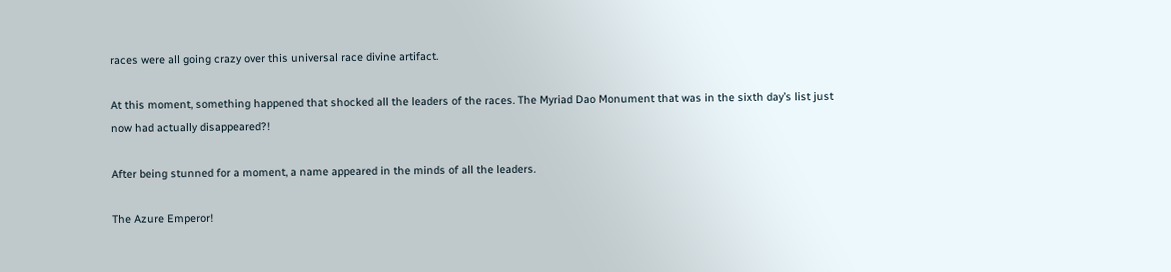races were all going crazy over this universal race divine artifact.

At this moment, something happened that shocked all the leaders of the races. The Myriad Dao Monument that was in the sixth day’s list just now had actually disappeared?!

After being stunned for a moment, a name appeared in the minds of all the leaders.

The Azure Emperor!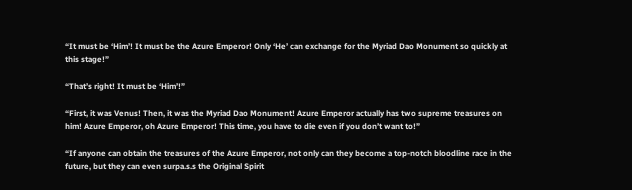“It must be ‘Him’! It must be the Azure Emperor! Only ‘He’ can exchange for the Myriad Dao Monument so quickly at this stage!”

“That’s right! It must be ‘Him’!”

“First, it was Venus! Then, it was the Myriad Dao Monument! Azure Emperor actually has two supreme treasures on him! Azure Emperor, oh Azure Emperor! This time, you have to die even if you don’t want to!”

“If anyone can obtain the treasures of the Azure Emperor, not only can they become a top-notch bloodline race in the future, but they can even surpa.s.s the Original Spirit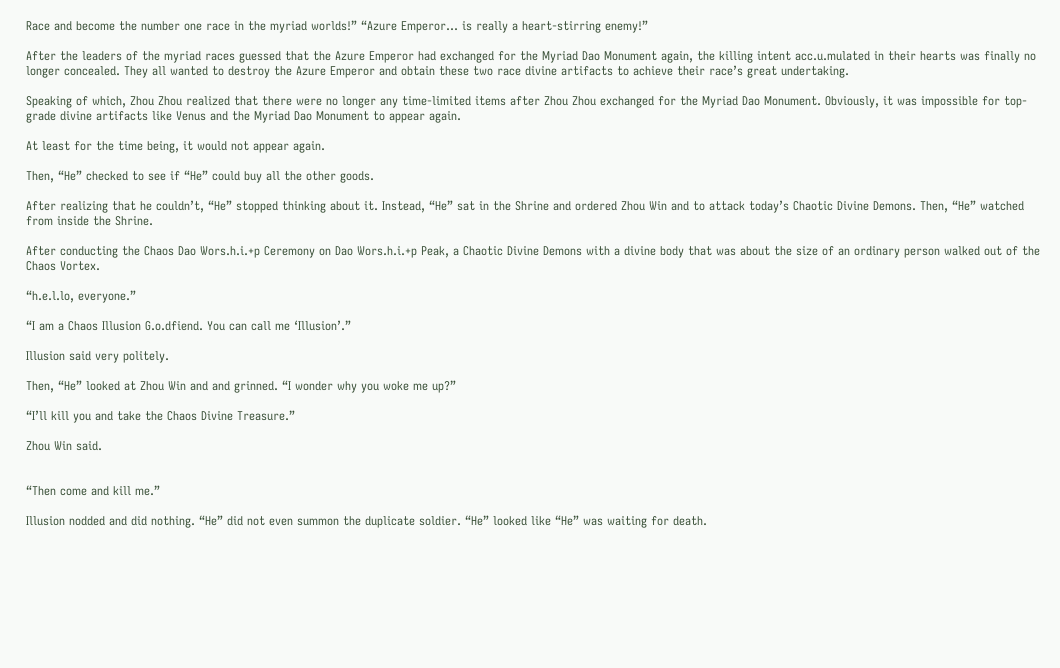Race and become the number one race in the myriad worlds!” “Azure Emperor… is really a heart-stirring enemy!”

After the leaders of the myriad races guessed that the Azure Emperor had exchanged for the Myriad Dao Monument again, the killing intent acc.u.mulated in their hearts was finally no longer concealed. They all wanted to destroy the Azure Emperor and obtain these two race divine artifacts to achieve their race’s great undertaking.

Speaking of which, Zhou Zhou realized that there were no longer any time-limited items after Zhou Zhou exchanged for the Myriad Dao Monument. Obviously, it was impossible for top-grade divine artifacts like Venus and the Myriad Dao Monument to appear again.

At least for the time being, it would not appear again.

Then, “He” checked to see if “He” could buy all the other goods.

After realizing that he couldn’t, “He” stopped thinking about it. Instead, “He” sat in the Shrine and ordered Zhou Win and to attack today’s Chaotic Divine Demons. Then, “He” watched from inside the Shrine.

After conducting the Chaos Dao Wors.h.i.+p Ceremony on Dao Wors.h.i.+p Peak, a Chaotic Divine Demons with a divine body that was about the size of an ordinary person walked out of the Chaos Vortex.

“h.e.l.lo, everyone.”

“I am a Chaos Illusion G.o.dfiend. You can call me ‘Illusion’.”

Illusion said very politely.

Then, “He” looked at Zhou Win and and grinned. “I wonder why you woke me up?”

“I’ll kill you and take the Chaos Divine Treasure.”

Zhou Win said.


“Then come and kill me.”

Illusion nodded and did nothing. “He” did not even summon the duplicate soldier. “He” looked like “He” was waiting for death.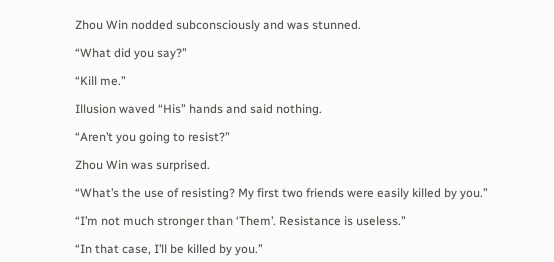Zhou Win nodded subconsciously and was stunned.

“What did you say?”

“Kill me.”

Illusion waved “His” hands and said nothing.

“Aren’t you going to resist?”

Zhou Win was surprised.

“What’s the use of resisting? My first two friends were easily killed by you.”

“I’m not much stronger than ‘Them’. Resistance is useless.”

“In that case, I’ll be killed by you.”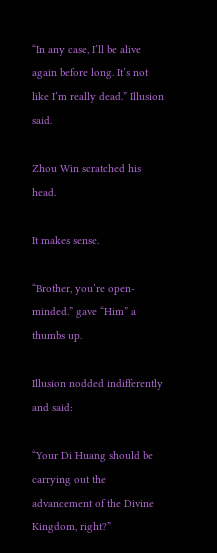“In any case, I’ll be alive again before long. It’s not like I’m really dead.” Illusion said.

Zhou Win scratched his head.

It makes sense.

“Brother, you’re open-minded.” gave “Him” a thumbs up.

Illusion nodded indifferently and said:

“Your Di Huang should be carrying out the advancement of the Divine Kingdom, right?”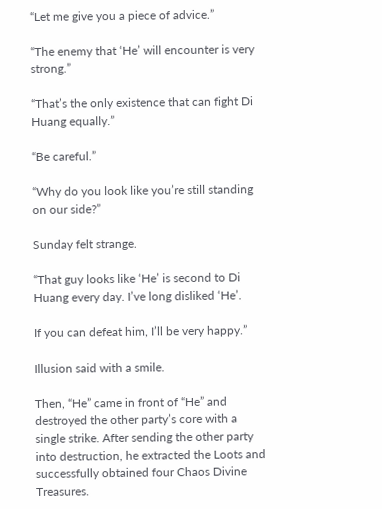“Let me give you a piece of advice.”

“The enemy that ‘He’ will encounter is very strong.”

“That’s the only existence that can fight Di Huang equally.”

“Be careful.”

“Why do you look like you’re still standing on our side?”

Sunday felt strange.

“That guy looks like ‘He’ is second to Di Huang every day. I’ve long disliked ‘He’.

If you can defeat him, I’ll be very happy.”

Illusion said with a smile.

Then, “He” came in front of “He” and destroyed the other party’s core with a single strike. After sending the other party into destruction, he extracted the Loots and successfully obtained four Chaos Divine Treasures.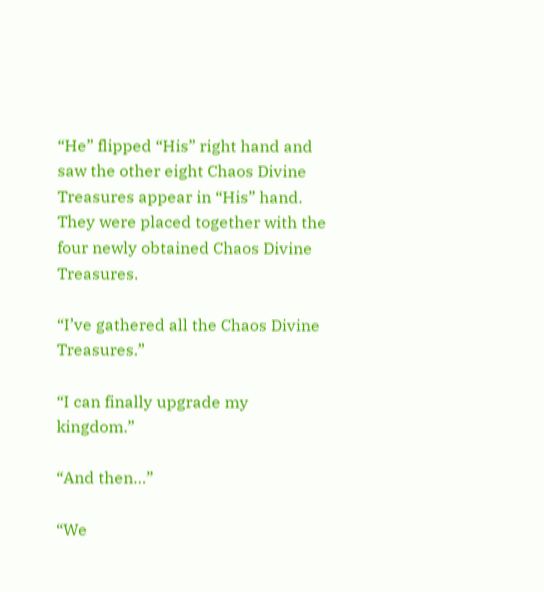“He” flipped “His” right hand and saw the other eight Chaos Divine Treasures appear in “His” hand. They were placed together with the four newly obtained Chaos Divine Treasures.

“I’ve gathered all the Chaos Divine Treasures.”

“I can finally upgrade my kingdom.”

“And then…”

“We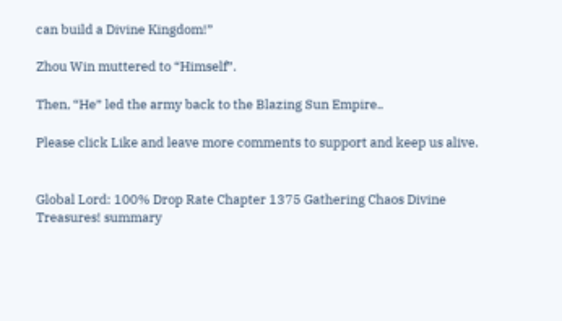can build a Divine Kingdom!”

Zhou Win muttered to “Himself”.

Then, “He” led the army back to the Blazing Sun Empire..

Please click Like and leave more comments to support and keep us alive.


Global Lord: 100% Drop Rate Chapter 1375 Gathering Chaos Divine Treasures! summary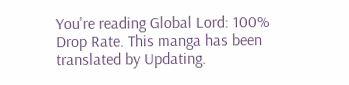You're reading Global Lord: 100% Drop Rate. This manga has been translated by Updating.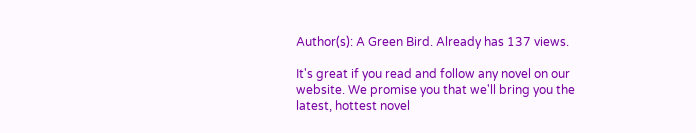Author(s): A Green Bird. Already has 137 views.

It's great if you read and follow any novel on our website. We promise you that we'll bring you the latest, hottest novel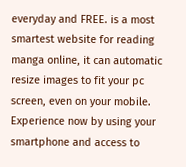everyday and FREE. is a most smartest website for reading manga online, it can automatic resize images to fit your pc screen, even on your mobile. Experience now by using your smartphone and access to